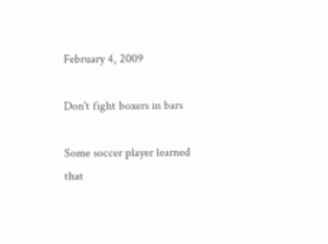February 4, 2009

Don't fight boxers in bars

Some soccer player learned that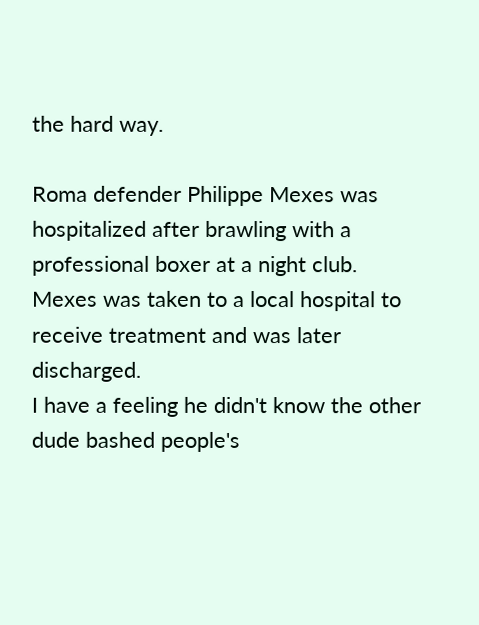the hard way.

Roma defender Philippe Mexes was hospitalized after brawling with a professional boxer at a night club.
Mexes was taken to a local hospital to receive treatment and was later discharged.
I have a feeling he didn't know the other dude bashed people's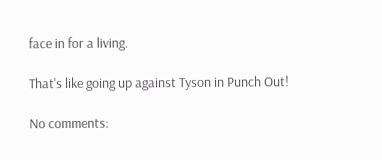face in for a living.

That's like going up against Tyson in Punch Out!

No comments: